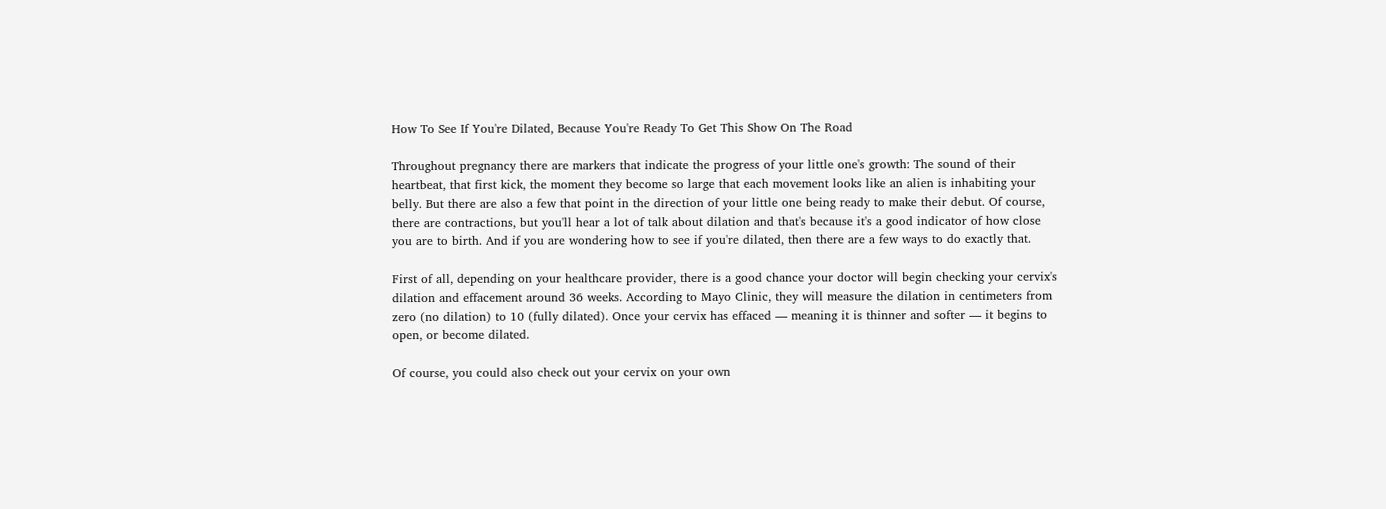How To See If You're Dilated, Because You're Ready To Get This Show On The Road

Throughout pregnancy there are markers that indicate the progress of your little one's growth: The sound of their heartbeat, that first kick, the moment they become so large that each movement looks like an alien is inhabiting your belly. But there are also a few that point in the direction of your little one being ready to make their debut. Of course, there are contractions, but you'll hear a lot of talk about dilation and that's because it's a good indicator of how close you are to birth. And if you are wondering how to see if you're dilated, then there are a few ways to do exactly that.

First of all, depending on your healthcare provider, there is a good chance your doctor will begin checking your cervix's dilation and effacement around 36 weeks. According to Mayo Clinic, they will measure the dilation in centimeters from zero (no dilation) to 10 (fully dilated). Once your cervix has effaced — meaning it is thinner and softer — it begins to open, or become dilated.

Of course, you could also check out your cervix on your own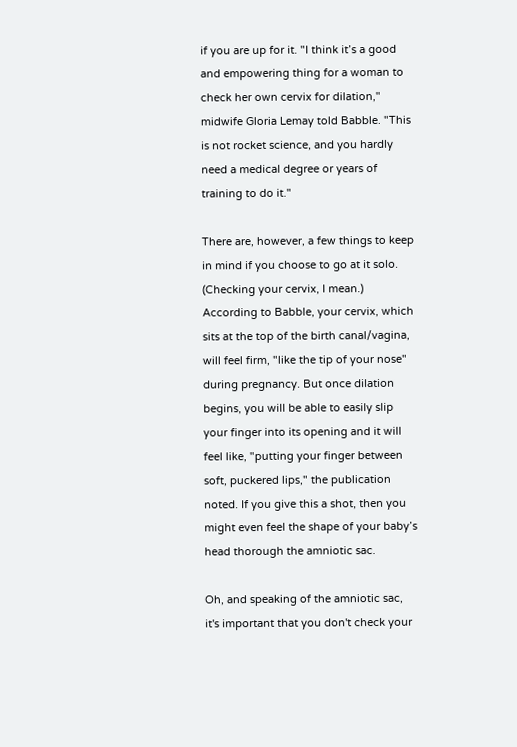if you are up for it. "I think it’s a good and empowering thing for a woman to check her own cervix for dilation," midwife Gloria Lemay told Babble. "This is not rocket science, and you hardly need a medical degree or years of training to do it."

There are, however, a few things to keep in mind if you choose to go at it solo. (Checking your cervix, I mean.) According to Babble, your cervix, which sits at the top of the birth canal/vagina, will feel firm, "like the tip of your nose" during pregnancy. But once dilation begins, you will be able to easily slip your finger into its opening and it will feel like, "putting your finger between soft, puckered lips," the publication noted. If you give this a shot, then you might even feel the shape of your baby’s head thorough the amniotic sac.

Oh, and speaking of the amniotic sac, it's important that you don't check your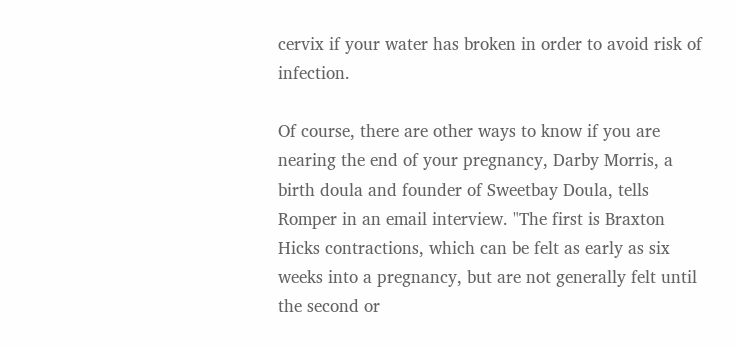cervix if your water has broken in order to avoid risk of infection.

Of course, there are other ways to know if you are nearing the end of your pregnancy, Darby Morris, a birth doula and founder of Sweetbay Doula, tells Romper in an email interview. "The first is Braxton Hicks contractions, which can be felt as early as six weeks into a pregnancy, but are not generally felt until the second or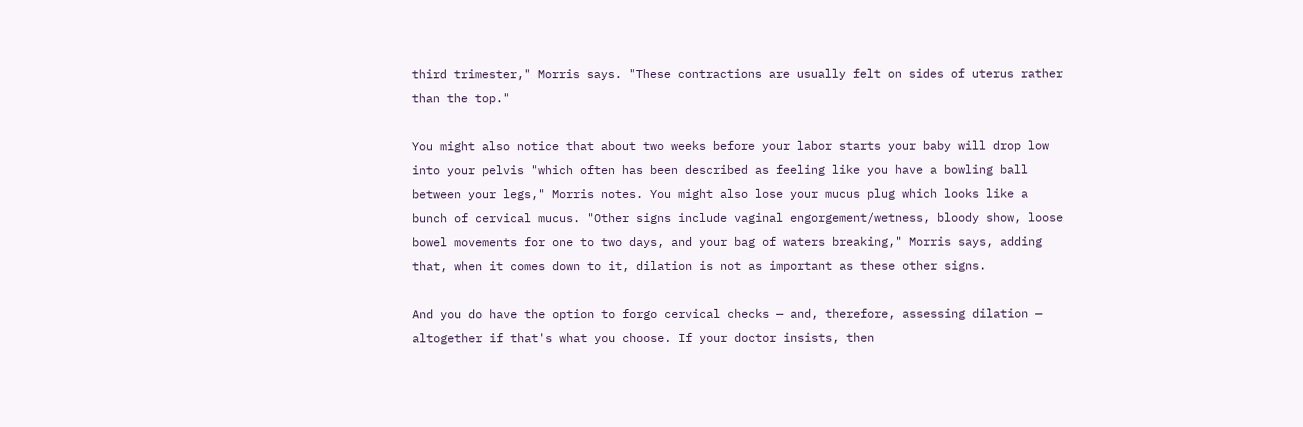third trimester," Morris says. "These contractions are usually felt on sides of uterus rather than the top."

You might also notice that about two weeks before your labor starts your baby will drop low into your pelvis "which often has been described as feeling like you have a bowling ball between your legs," Morris notes. You might also lose your mucus plug which looks like a bunch of cervical mucus. "Other signs include vaginal engorgement/wetness, bloody show, loose bowel movements for one to two days, and your bag of waters breaking," Morris says, adding that, when it comes down to it, dilation is not as important as these other signs.

And you do have the option to forgo cervical checks — and, therefore, assessing dilation — altogether if that's what you choose. If your doctor insists, then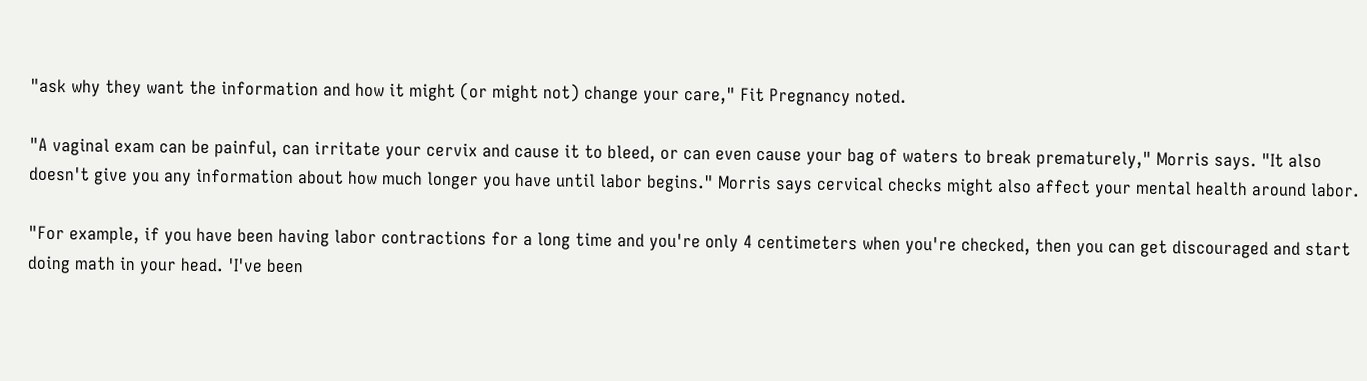"ask why they want the information and how it might (or might not) change your care," Fit Pregnancy noted.

"A vaginal exam can be painful, can irritate your cervix and cause it to bleed, or can even cause your bag of waters to break prematurely," Morris says. "It also doesn't give you any information about how much longer you have until labor begins." Morris says cervical checks might also affect your mental health around labor.

"For example, if you have been having labor contractions for a long time and you're only 4 centimeters when you're checked, then you can get discouraged and start doing math in your head. 'I've been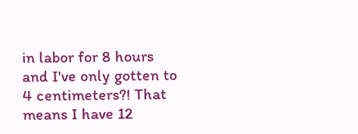in labor for 8 hours and I've only gotten to 4 centimeters?! That means I have 12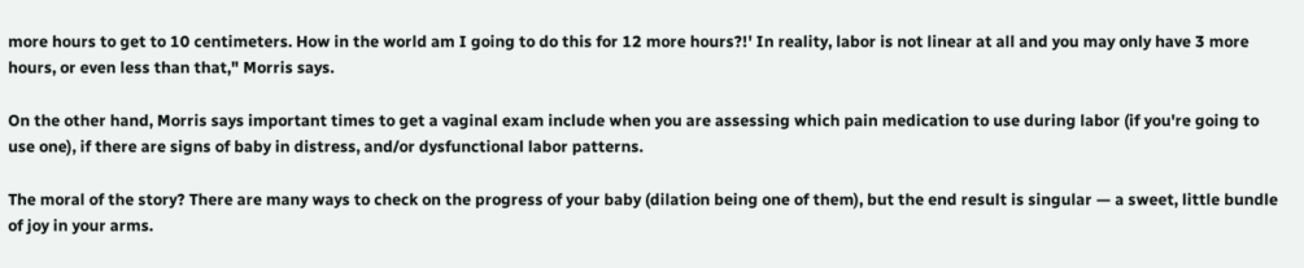more hours to get to 10 centimeters. How in the world am I going to do this for 12 more hours?!' In reality, labor is not linear at all and you may only have 3 more hours, or even less than that," Morris says.

On the other hand, Morris says important times to get a vaginal exam include when you are assessing which pain medication to use during labor (if you're going to use one), if there are signs of baby in distress, and/or dysfunctional labor patterns.

The moral of the story? There are many ways to check on the progress of your baby (dilation being one of them), but the end result is singular — a sweet, little bundle of joy in your arms.